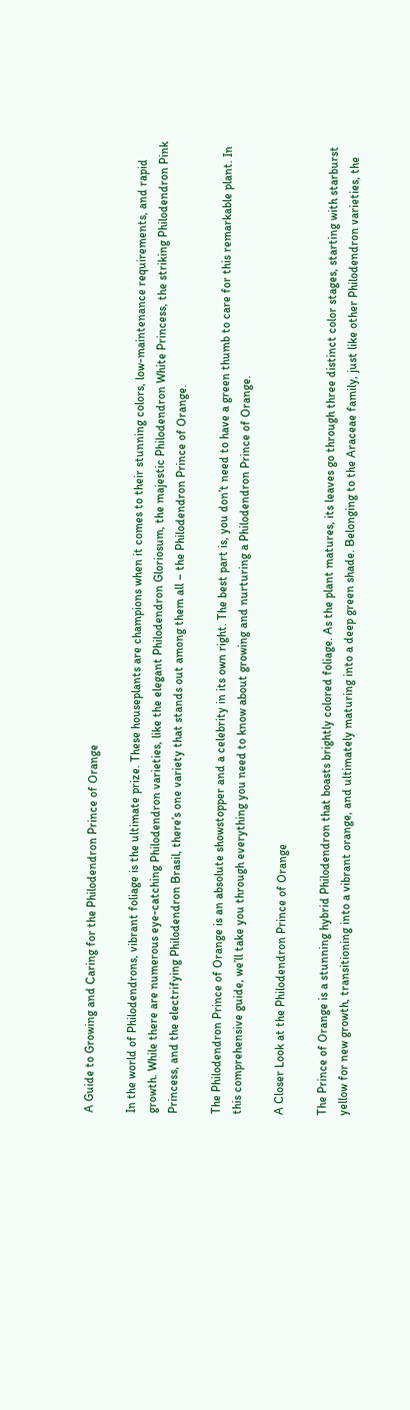A Guide to Growing and Caring for the Philodendron Prince of Orange

In the world of Philodendrons, vibrant foliage is the ultimate prize. These houseplants are champions when it comes to their stunning colors, low-maintenance requirements, and rapid growth. While there are numerous eye-catching Philodendron varieties, like the elegant Philodendron Gloriosum, the majestic Philodendron White Princess, the striking Philodendron Pink Princess, and the electrifying Philodendron Brasil, there’s one variety that stands out among them all – the Philodendron Prince of Orange.

The Philodendron Prince of Orange is an absolute showstopper and a celebrity in its own right. The best part is, you don’t need to have a green thumb to care for this remarkable plant. In this comprehensive guide, we’ll take you through everything you need to know about growing and nurturing a Philodendron Prince of Orange.

A Closer Look at the Philodendron Prince of Orange

The Prince of Orange is a stunning hybrid Philodendron that boasts brightly colored foliage. As the plant matures, its leaves go through three distinct color stages, starting with starburst yellow for new growth, transitioning into a vibrant orange, and ultimately maturing into a deep green shade. Belonging to the Araceae family, just like other Philodendron varieties, the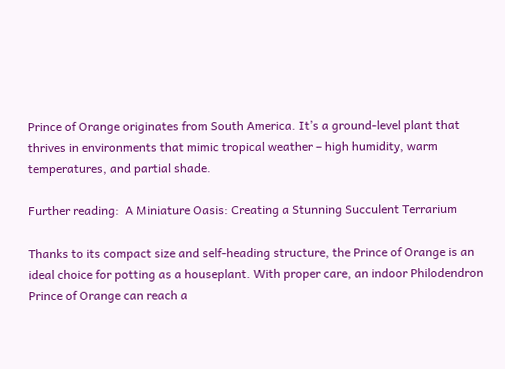Prince of Orange originates from South America. It’s a ground-level plant that thrives in environments that mimic tropical weather – high humidity, warm temperatures, and partial shade.

Further reading:  A Miniature Oasis: Creating a Stunning Succulent Terrarium

Thanks to its compact size and self-heading structure, the Prince of Orange is an ideal choice for potting as a houseplant. With proper care, an indoor Philodendron Prince of Orange can reach a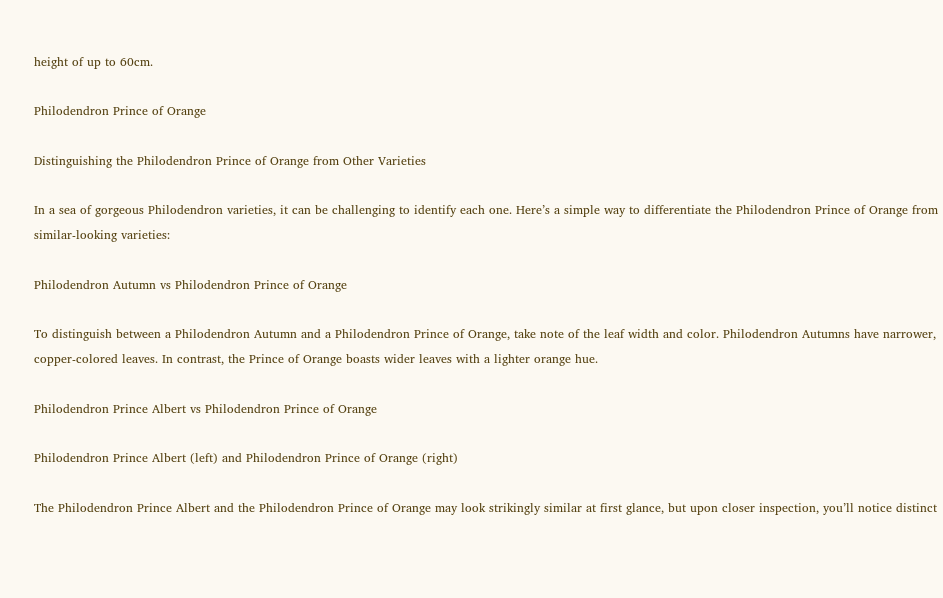height of up to 60cm.

Philodendron Prince of Orange

Distinguishing the Philodendron Prince of Orange from Other Varieties

In a sea of gorgeous Philodendron varieties, it can be challenging to identify each one. Here’s a simple way to differentiate the Philodendron Prince of Orange from similar-looking varieties:

Philodendron Autumn vs Philodendron Prince of Orange

To distinguish between a Philodendron Autumn and a Philodendron Prince of Orange, take note of the leaf width and color. Philodendron Autumns have narrower, copper-colored leaves. In contrast, the Prince of Orange boasts wider leaves with a lighter orange hue.

Philodendron Prince Albert vs Philodendron Prince of Orange

Philodendron Prince Albert (left) and Philodendron Prince of Orange (right)

The Philodendron Prince Albert and the Philodendron Prince of Orange may look strikingly similar at first glance, but upon closer inspection, you’ll notice distinct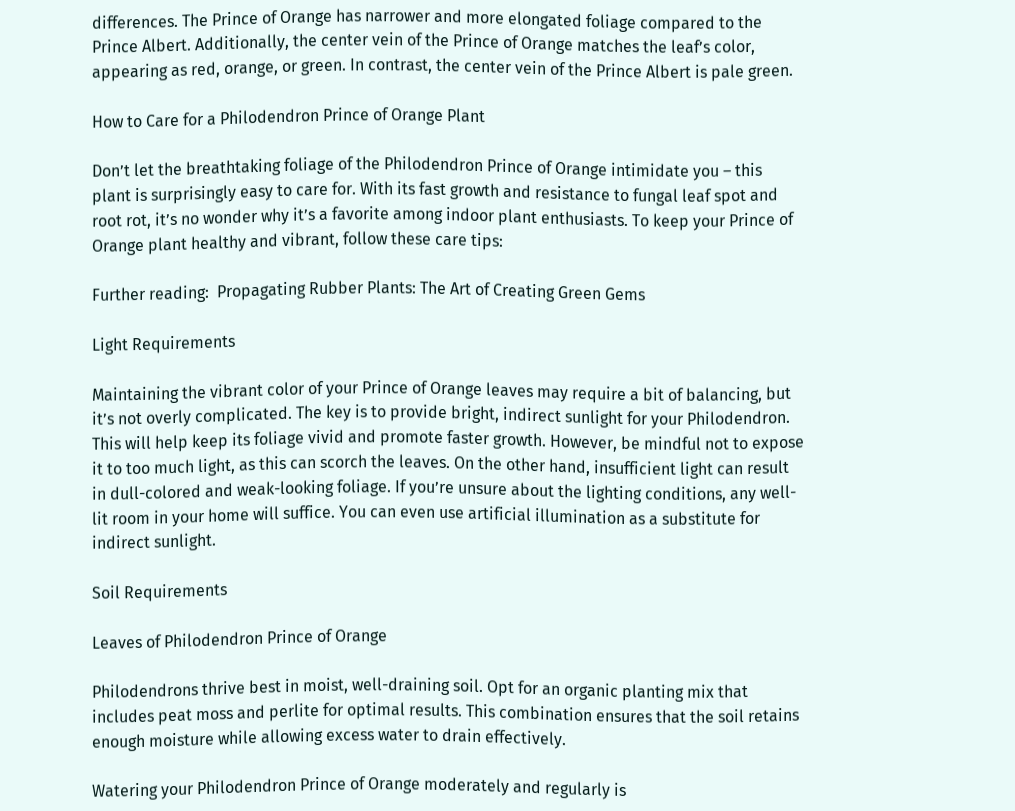differences. The Prince of Orange has narrower and more elongated foliage compared to the Prince Albert. Additionally, the center vein of the Prince of Orange matches the leaf’s color, appearing as red, orange, or green. In contrast, the center vein of the Prince Albert is pale green.

How to Care for a Philodendron Prince of Orange Plant

Don’t let the breathtaking foliage of the Philodendron Prince of Orange intimidate you – this plant is surprisingly easy to care for. With its fast growth and resistance to fungal leaf spot and root rot, it’s no wonder why it’s a favorite among indoor plant enthusiasts. To keep your Prince of Orange plant healthy and vibrant, follow these care tips:

Further reading:  Propagating Rubber Plants: The Art of Creating Green Gems

Light Requirements

Maintaining the vibrant color of your Prince of Orange leaves may require a bit of balancing, but it’s not overly complicated. The key is to provide bright, indirect sunlight for your Philodendron. This will help keep its foliage vivid and promote faster growth. However, be mindful not to expose it to too much light, as this can scorch the leaves. On the other hand, insufficient light can result in dull-colored and weak-looking foliage. If you’re unsure about the lighting conditions, any well-lit room in your home will suffice. You can even use artificial illumination as a substitute for indirect sunlight.

Soil Requirements

Leaves of Philodendron Prince of Orange

Philodendrons thrive best in moist, well-draining soil. Opt for an organic planting mix that includes peat moss and perlite for optimal results. This combination ensures that the soil retains enough moisture while allowing excess water to drain effectively.

Watering your Philodendron Prince of Orange moderately and regularly is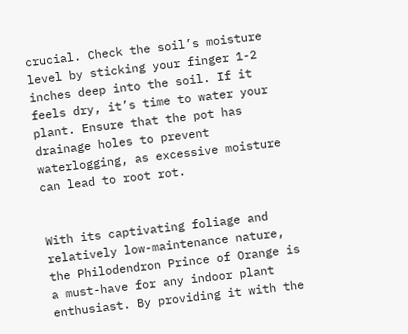crucial. Check the soil’s moisture level by sticking your finger 1-2 inches deep into the soil. If it feels dry, it’s time to water your plant. Ensure that the pot has drainage holes to prevent waterlogging, as excessive moisture can lead to root rot.


With its captivating foliage and relatively low-maintenance nature, the Philodendron Prince of Orange is a must-have for any indoor plant enthusiast. By providing it with the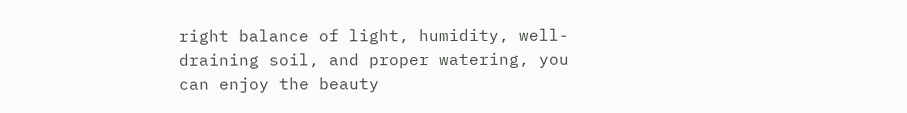right balance of light, humidity, well-draining soil, and proper watering, you can enjoy the beauty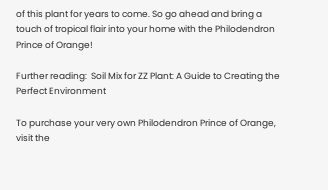of this plant for years to come. So go ahead and bring a touch of tropical flair into your home with the Philodendron Prince of Orange!

Further reading:  Soil Mix for ZZ Plant: A Guide to Creating the Perfect Environment

To purchase your very own Philodendron Prince of Orange, visit the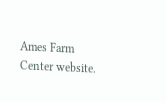Ames Farm Center website.